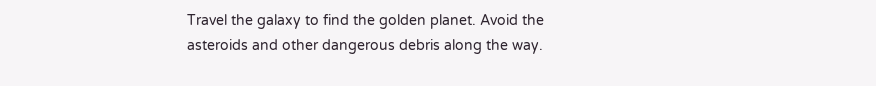Travel the galaxy to find the golden planet. Avoid the asteroids and other dangerous debris along the way.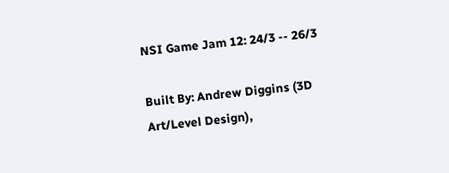NSI Game Jam 12: 24/3 -- 26/3

Built By: Andrew Diggins (3D Art/Level Design),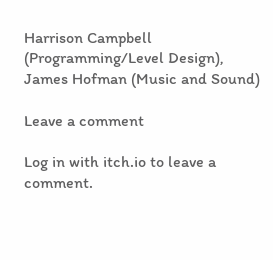Harrison Campbell (Programming/Level Design), James Hofman (Music and Sound)

Leave a comment

Log in with itch.io to leave a comment.